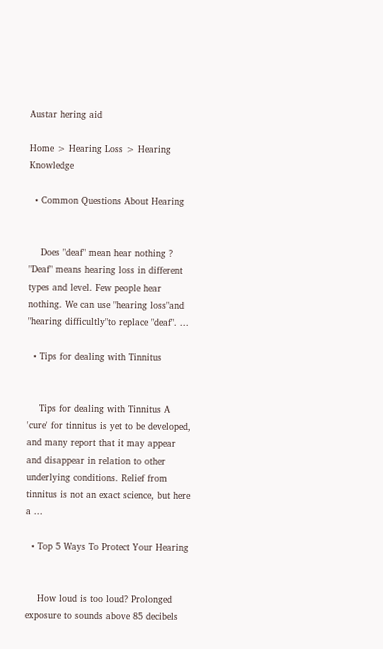Austar hering aid

Home > Hearing Loss > Hearing Knowledge

  • Common Questions About Hearing


    Does "deaf" mean hear nothing ? "Deaf" means hearing loss in different types and level. Few people hear nothing. We can use "hearing loss"and "hearing difficultly"to replace "deaf". ...

  • Tips for dealing with Tinnitus


    Tips for dealing with Tinnitus A 'cure' for tinnitus is yet to be developed, and many report that it may appear and disappear in relation to other underlying conditions. Relief from tinnitus is not an exact science, but here a ...

  • Top 5 Ways To Protect Your Hearing


    How loud is too loud? Prolonged exposure to sounds above 85 decibels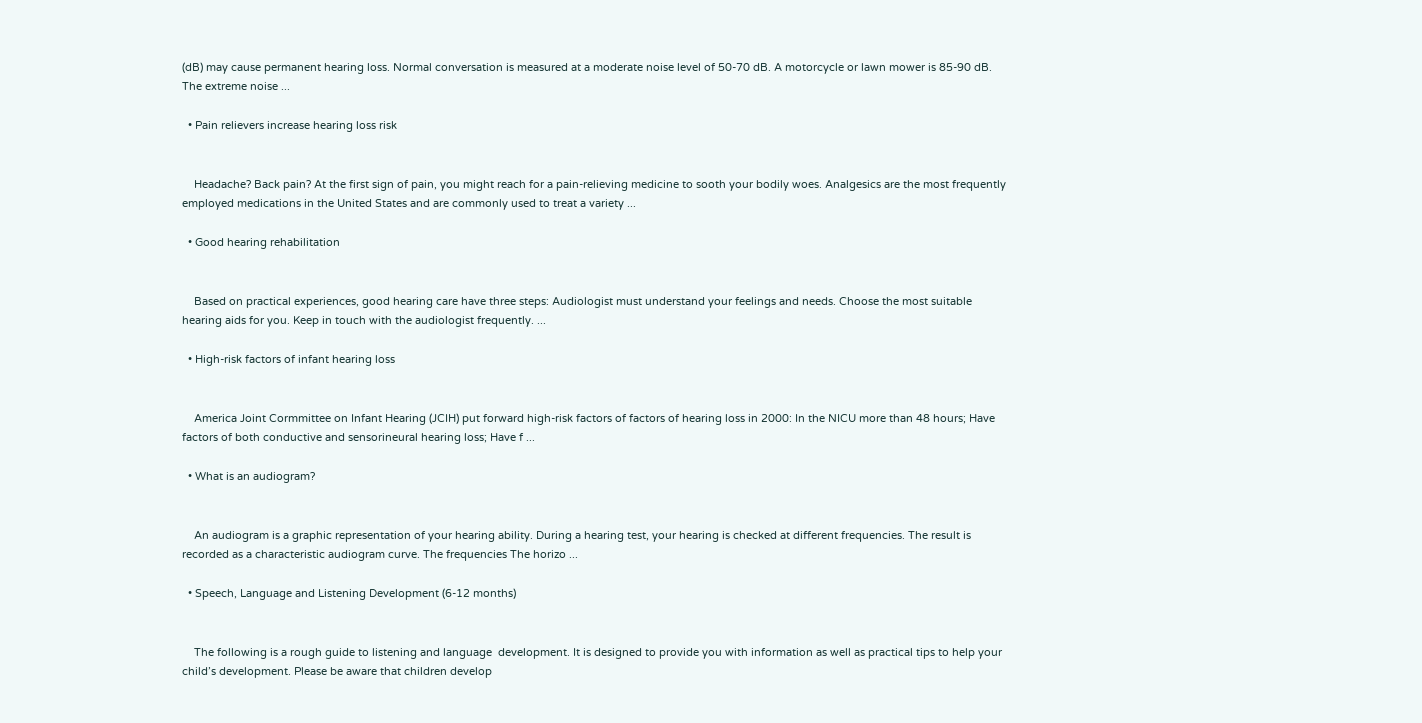(dB) may cause permanent hearing loss. Normal conversation is measured at a moderate noise level of 50-70 dB. A motorcycle or lawn mower is 85-90 dB. The extreme noise ...

  • Pain relievers increase hearing loss risk


    Headache? Back pain? At the first sign of pain, you might reach for a pain-relieving medicine to sooth your bodily woes. Analgesics are the most frequently employed medications in the United States and are commonly used to treat a variety ...

  • Good hearing rehabilitation


    Based on practical experiences, good hearing care have three steps: Audiologist must understand your feelings and needs. Choose the most suitable hearing aids for you. Keep in touch with the audiologist frequently. ...

  • High-risk factors of infant hearing loss


    America Joint Cormmittee on Infant Hearing (JCIH) put forward high-risk factors of factors of hearing loss in 2000: In the NICU more than 48 hours; Have factors of both conductive and sensorineural hearing loss; Have f ...

  • What is an audiogram?


    An audiogram is a graphic representation of your hearing ability. During a hearing test, your hearing is checked at different frequencies. The result is recorded as a characteristic audiogram curve. The frequencies The horizo ...

  • Speech, Language and Listening Development (6-12 months)


    The following is a rough guide to listening and language  development. It is designed to provide you with information as well as practical tips to help your child’s development. Please be aware that children develop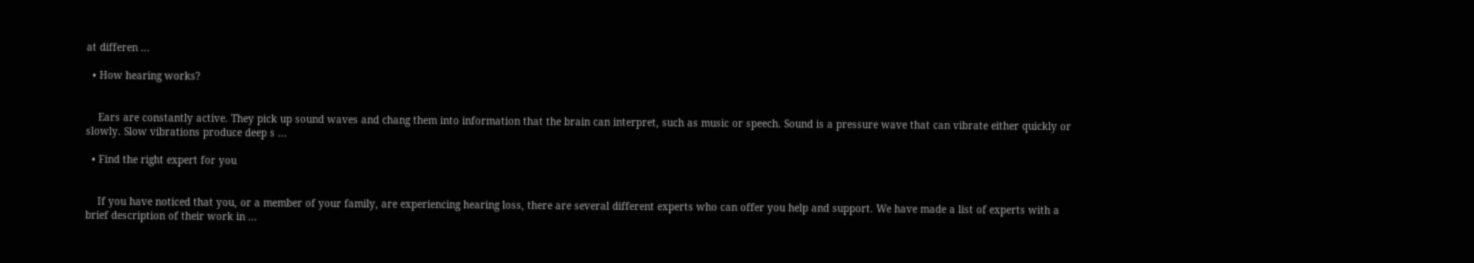at differen ...

  • How hearing works?


    Ears are constantly active. They pick up sound waves and chang them into information that the brain can interpret, such as music or speech. Sound is a pressure wave that can vibrate either quickly or slowly. Slow vibrations produce deep s ...

  • Find the right expert for you


    If you have noticed that you, or a member of your family, are experiencing hearing loss, there are several different experts who can offer you help and support. We have made a list of experts with a brief description of their work in ...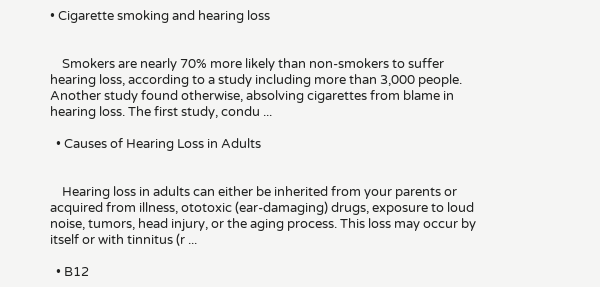• Cigarette smoking and hearing loss


    Smokers are nearly 70% more likely than non-smokers to suffer hearing loss, according to a study including more than 3,000 people. Another study found otherwise, absolving cigarettes from blame in hearing loss. The first study, condu ...

  • Causes of Hearing Loss in Adults


    Hearing loss in adults can either be inherited from your parents or acquired from illness, ototoxic (ear-damaging) drugs, exposure to loud noise, tumors, head injury, or the aging process. This loss may occur by itself or with tinnitus (r ...

  • B12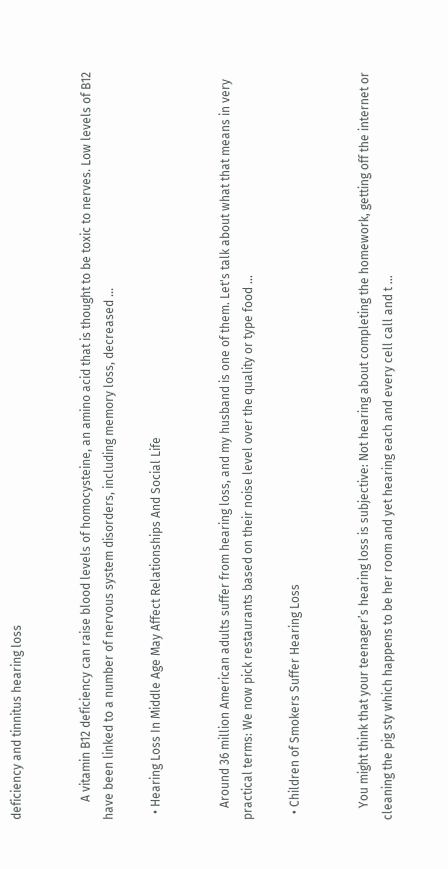deficiency and tinnitus hearing loss


      A vitamin B12 deficiency can raise blood levels of homocysteine, an amino acid that is thought to be toxic to nerves. Low levels of B12 have been linked to a number of nervous system disorders, including memory loss, decreased ...

  • Hearing Loss In Middle Age May Affect Relationships And Social Life


    Around 36 million American adults suffer from hearing loss, and my husband is one of them. Let's talk about what that means in very practical terms: We now pick restaurants based on their noise level over the quality or type food ...

  • Children of Smokers Suffer Hearing Loss


    You might think that your teenager’s hearing loss is subjective: Not hearing about completing the homework, getting off the internet or cleaning the pig sty which happens to be her room and yet hearing each and every cell call and t ...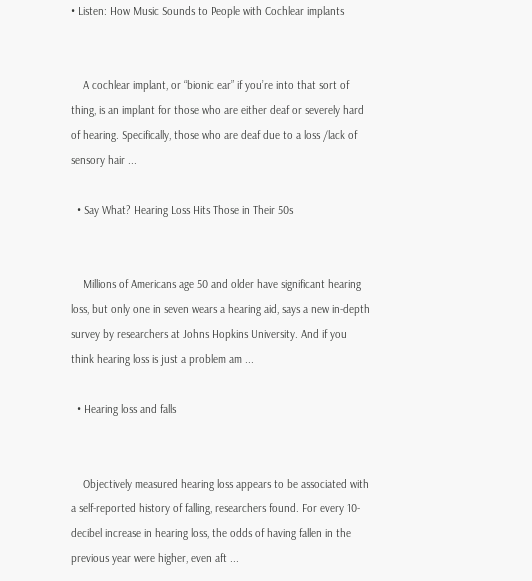• Listen: How Music Sounds to People with Cochlear implants


    A cochlear implant, or “bionic ear” if you’re into that sort of thing, is an implant for those who are either deaf or severely hard of hearing. Specifically, those who are deaf due to a loss /lack of  sensory hair ...

  • Say What? Hearing Loss Hits Those in Their 50s


    Millions of Americans age 50 and older have significant hearing loss, but only one in seven wears a hearing aid, says a new in-depth survey by researchers at Johns Hopkins University. And if you think hearing loss is just a problem am ...

  • Hearing loss and falls


    Objectively measured hearing loss appears to be associated with a self-reported history of falling, researchers found. For every 10-decibel increase in hearing loss, the odds of having fallen in the previous year were higher, even aft ...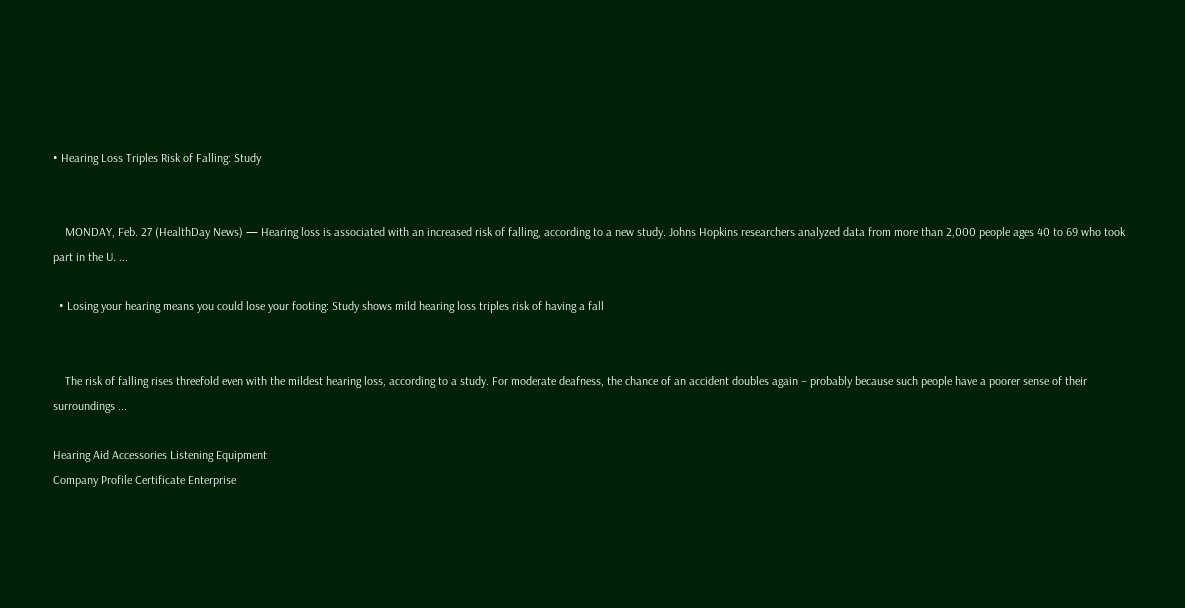• Hearing Loss Triples Risk of Falling: Study


    MONDAY, Feb. 27 (HealthDay News) — Hearing loss is associated with an increased risk of falling, according to a new study. Johns Hopkins researchers analyzed data from more than 2,000 people ages 40 to 69 who took part in the U. ...

  • Losing your hearing means you could lose your footing: Study shows mild hearing loss triples risk of having a fall


    The risk of falling rises threefold even with the mildest hearing loss, according to a study. For moderate deafness, the chance of an accident doubles again – probably because such people have a poorer sense of their surroundings ...

Hearing Aid Accessories Listening Equipment
Company Profile Certificate Enterprise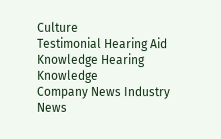Culture
Testimonial Hearing Aid Knowledge Hearing Knowledge
Company News Industry News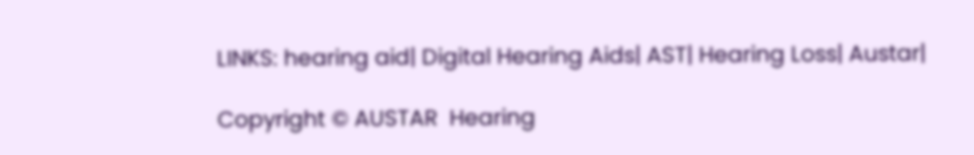LINKS: hearing aid| Digital Hearing Aids| AST| Hearing Loss| Austar|

Copyright © AUSTAR  Hearing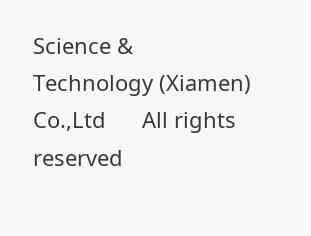Science & Technology (Xiamen) Co.,Ltd      All rights reserved